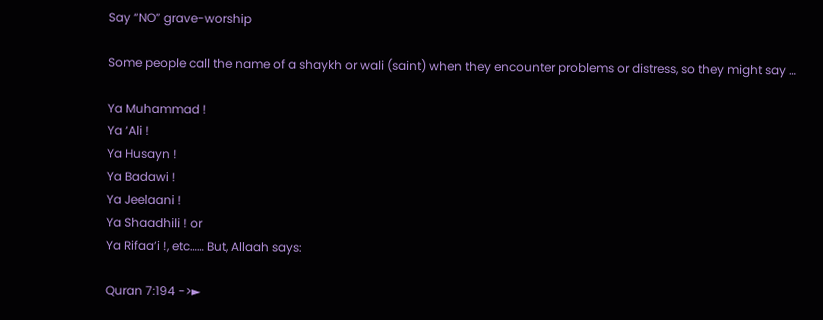Say “NO” grave-worship

Some people call the name of a shaykh or wali (saint) when they encounter problems or distress, so they might say …

Ya Muhammad !
Ya ‘Ali !
Ya Husayn !
Ya Badawi !
Ya Jeelaani !
Ya Shaadhili ! or
Ya Rifaa’i !, etc…… But, Allaah says:

Quran 7:194 ->►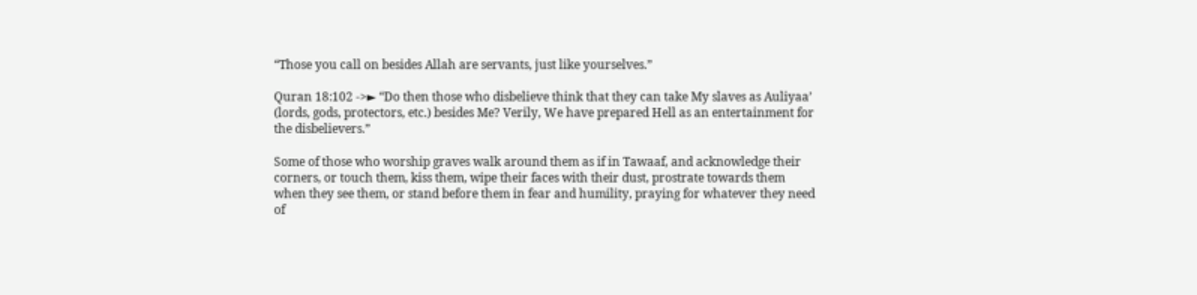“Those you call on besides Allah are servants, just like yourselves.”

Quran 18:102 ->► “Do then those who disbelieve think that they can take My slaves as Auliyaa’ (lords, gods, protectors, etc.) besides Me? Verily, We have prepared Hell as an entertainment for the disbelievers.”

Some of those who worship graves walk around them as if in Tawaaf, and acknowledge their corners, or touch them, kiss them, wipe their faces with their dust, prostrate towards them when they see them, or stand before them in fear and humility, praying for whatever they need of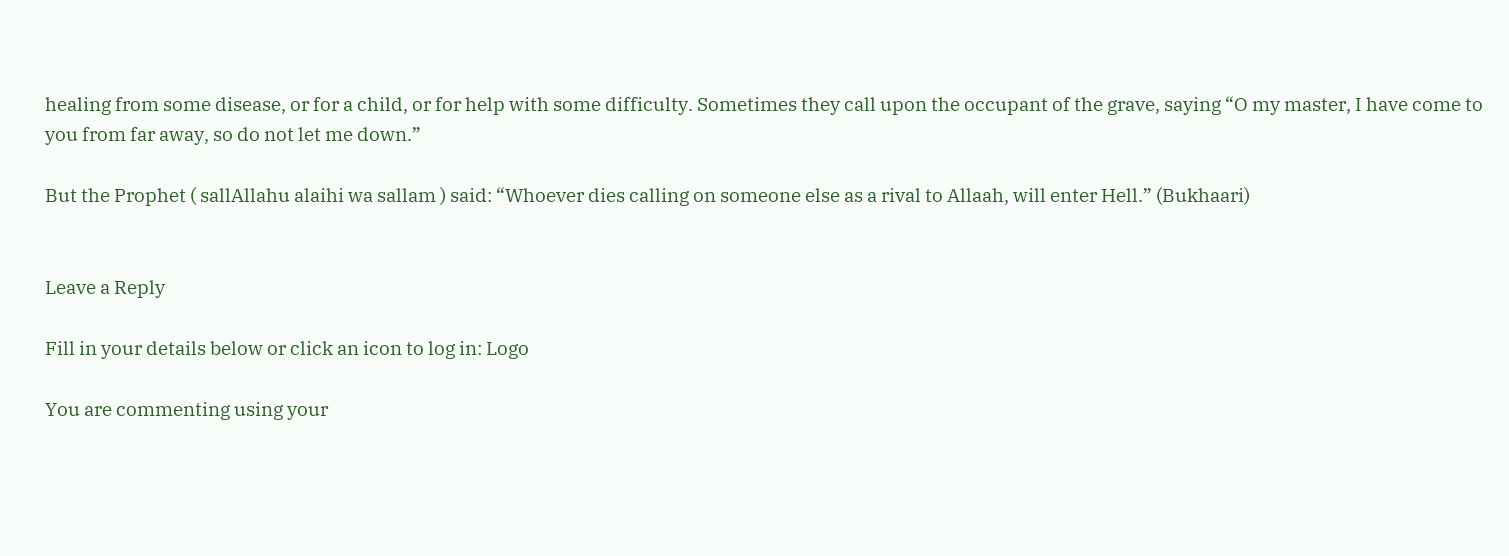healing from some disease, or for a child, or for help with some difficulty. Sometimes they call upon the occupant of the grave, saying “O my master, I have come to you from far away, so do not let me down.”

But the Prophet ( sallAllahu alaihi wa sallam ) said: “Whoever dies calling on someone else as a rival to Allaah, will enter Hell.” (Bukhaari)


Leave a Reply

Fill in your details below or click an icon to log in: Logo

You are commenting using your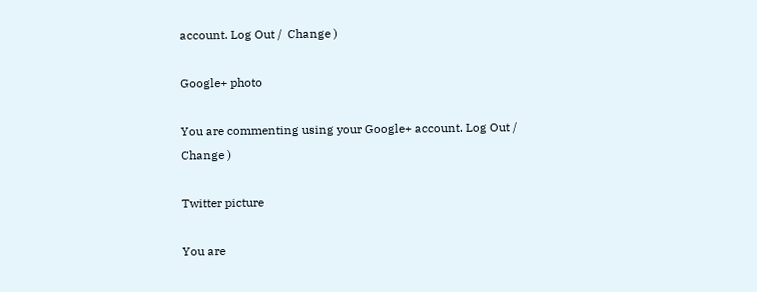account. Log Out /  Change )

Google+ photo

You are commenting using your Google+ account. Log Out /  Change )

Twitter picture

You are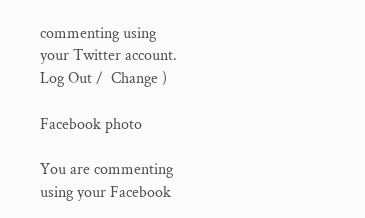commenting using your Twitter account. Log Out /  Change )

Facebook photo

You are commenting using your Facebook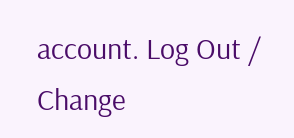account. Log Out /  Change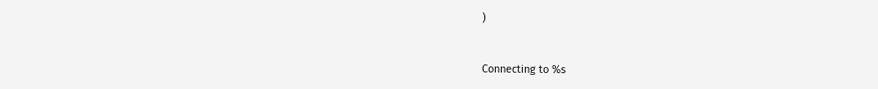)


Connecting to %s